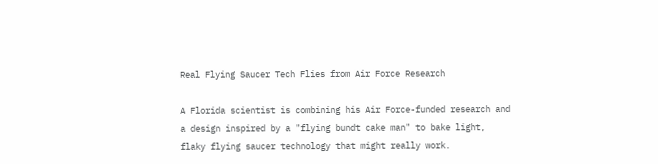Real Flying Saucer Tech Flies from Air Force Research

A Florida scientist is combining his Air Force-funded research and a design inspired by a "flying bundt cake man" to bake light, flaky flying saucer technology that might really work.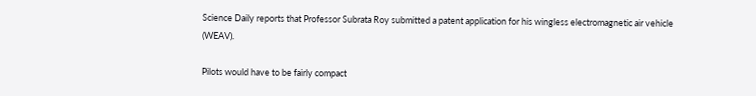Science Daily reports that Professor Subrata Roy submitted a patent application for his wingless electromagnetic air vehicle (WEAV).

Pilots would have to be fairly compact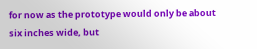for now as the prototype would only be about six inches wide, but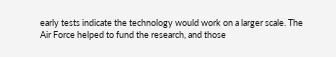early tests indicate the technology would work on a larger scale. The Air Force helped to fund the research, and those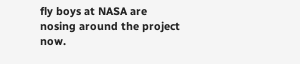fly boys at NASA are nosing around the project now.